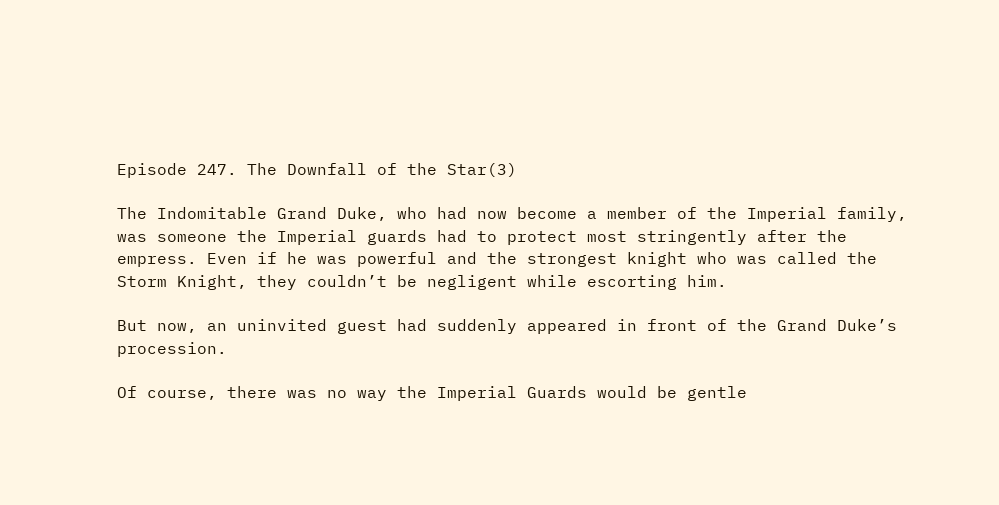Episode 247. The Downfall of the Star(3)

The Indomitable Grand Duke, who had now become a member of the Imperial family, was someone the Imperial guards had to protect most stringently after the empress. Even if he was powerful and the strongest knight who was called the Storm Knight, they couldn’t be negligent while escorting him.

But now, an uninvited guest had suddenly appeared in front of the Grand Duke’s procession.

Of course, there was no way the Imperial Guards would be gentle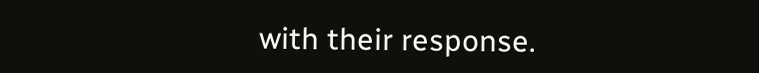with their response.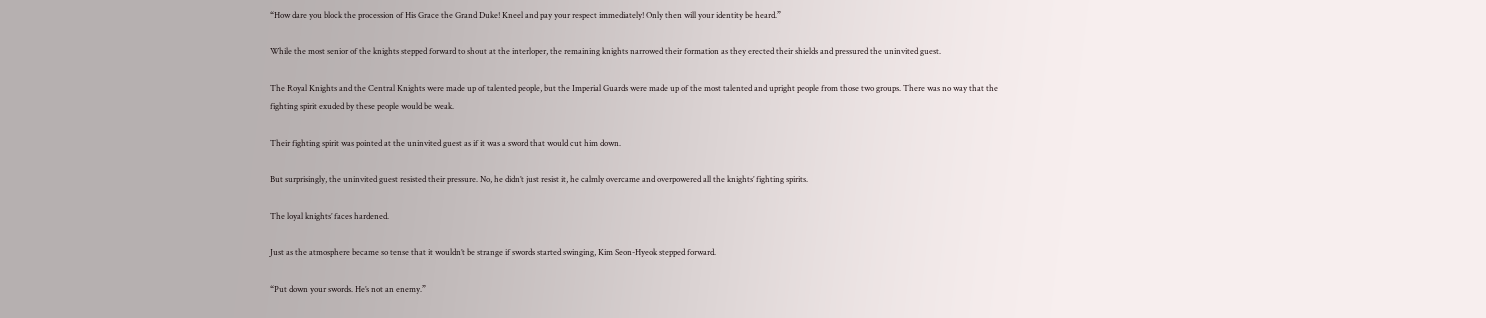“How dare you block the procession of His Grace the Grand Duke! Kneel and pay your respect immediately! Only then will your identity be heard.”

While the most senior of the knights stepped forward to shout at the interloper, the remaining knights narrowed their formation as they erected their shields and pressured the uninvited guest.

The Royal Knights and the Central Knights were made up of talented people, but the Imperial Guards were made up of the most talented and upright people from those two groups. There was no way that the fighting spirit exuded by these people would be weak.

Their fighting spirit was pointed at the uninvited guest as if it was a sword that would cut him down.

But surprisingly, the uninvited guest resisted their pressure. No, he didn’t just resist it, he calmly overcame and overpowered all the knights’ fighting spirits.

The loyal knights’ faces hardened.

Just as the atmosphere became so tense that it wouldn’t be strange if swords started swinging, Kim Seon-Hyeok stepped forward.

“Put down your swords. He’s not an enemy.”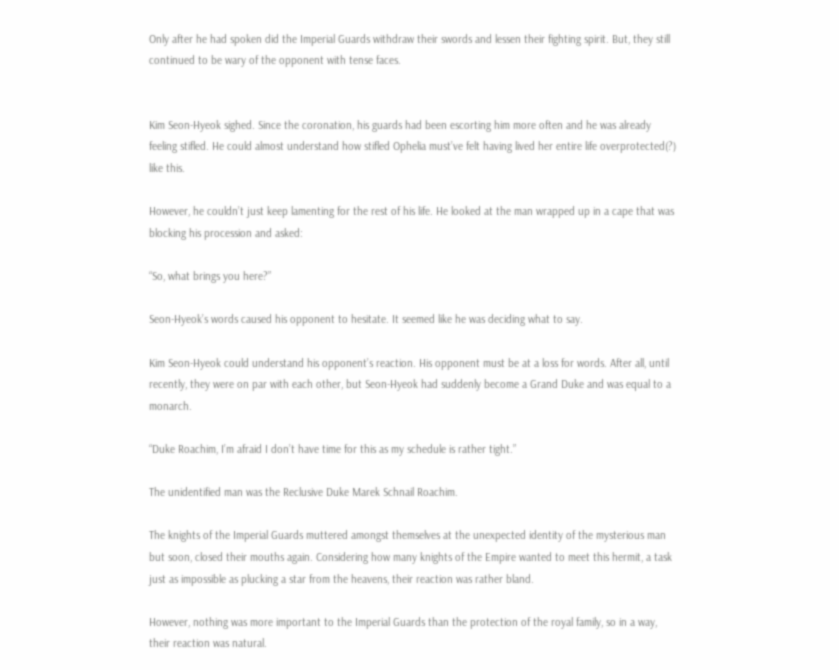Only after he had spoken did the Imperial Guards withdraw their swords and lessen their fighting spirit. But, they still continued to be wary of the opponent with tense faces.


Kim Seon-Hyeok sighed. Since the coronation, his guards had been escorting him more often and he was already feeling stifled. He could almost understand how stifled Ophelia must’ve felt having lived her entire life overprotected(?) like this.

However, he couldn’t just keep lamenting for the rest of his life. He looked at the man wrapped up in a cape that was blocking his procession and asked:

“So, what brings you here?”

Seon-Hyeok’s words caused his opponent to hesitate. It seemed like he was deciding what to say.

Kim Seon-Hyeok could understand his opponent’s reaction. His opponent must be at a loss for words. After all, until recently, they were on par with each other, but Seon-Hyeok had suddenly become a Grand Duke and was equal to a monarch.

“Duke Roachim, I’m afraid I don’t have time for this as my schedule is rather tight.”

The unidentified man was the Reclusive Duke Marek Schnail Roachim.

The knights of the Imperial Guards muttered amongst themselves at the unexpected identity of the mysterious man but soon, closed their mouths again. Considering how many knights of the Empire wanted to meet this hermit, a task just as impossible as plucking a star from the heavens, their reaction was rather bland.

However, nothing was more important to the Imperial Guards than the protection of the royal family, so in a way, their reaction was natural.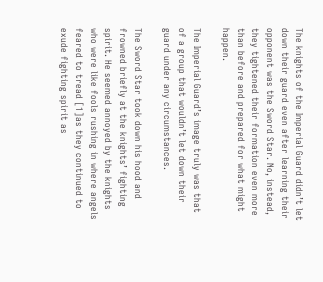The knights of the Imperial Guard didn’t let down their guard even after learning their opponent was the Sword Star. No, instead, they tightened their formation even more than before and prepared for what might happen.

The Imperial Guard’s image truly was that of a group that wouldn’t let down their guard under any circumstances.

The Sword Star took down his hood and frowned briefly at the knights’ fighting spirit. He seemed annoyed by the knights who were like fools rushing in where angels feared to tread [1]as they continued to exude fighting spirit as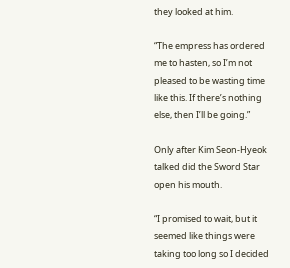they looked at him.

“The empress has ordered me to hasten, so I’m not pleased to be wasting time like this. If there’s nothing else, then I’ll be going.”

Only after Kim Seon-Hyeok talked did the Sword Star open his mouth.

“I promised to wait, but it seemed like things were taking too long so I decided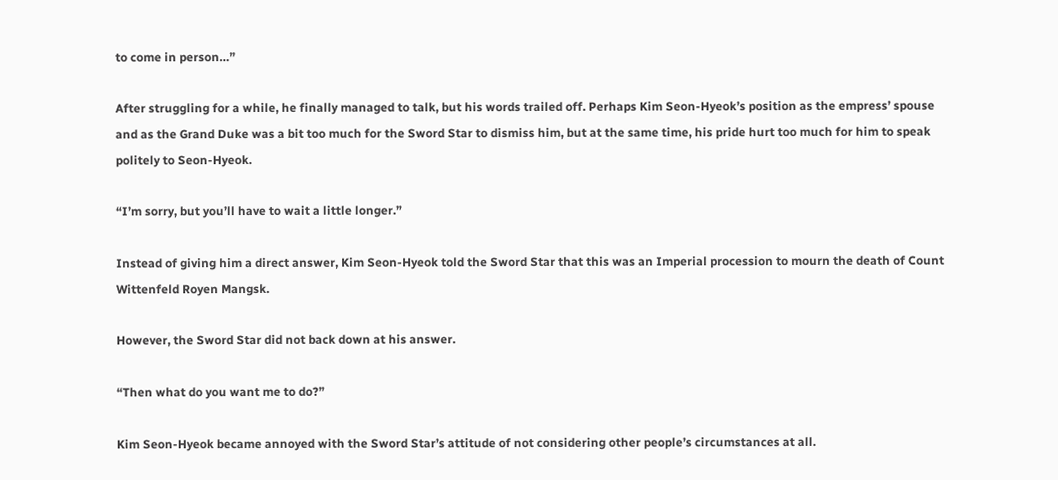to come in person…”

After struggling for a while, he finally managed to talk, but his words trailed off. Perhaps Kim Seon-Hyeok’s position as the empress’ spouse and as the Grand Duke was a bit too much for the Sword Star to dismiss him, but at the same time, his pride hurt too much for him to speak politely to Seon-Hyeok.

“I’m sorry, but you’ll have to wait a little longer.”

Instead of giving him a direct answer, Kim Seon-Hyeok told the Sword Star that this was an Imperial procession to mourn the death of Count Wittenfeld Royen Mangsk.

However, the Sword Star did not back down at his answer.

“Then what do you want me to do?”

Kim Seon-Hyeok became annoyed with the Sword Star’s attitude of not considering other people’s circumstances at all.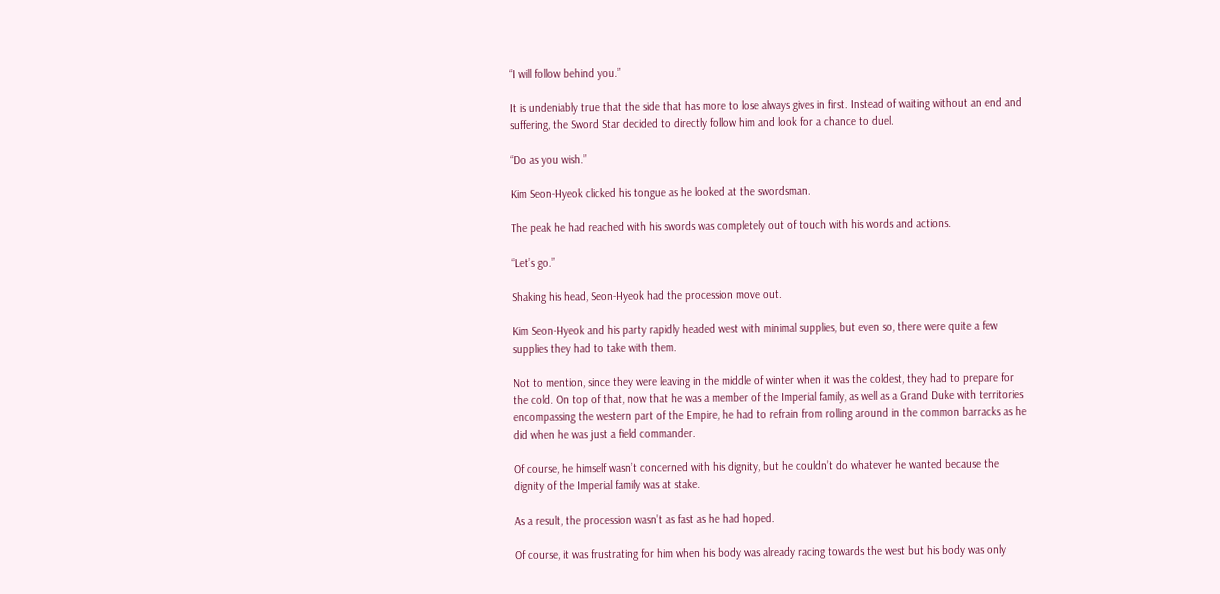“I will follow behind you.”

It is undeniably true that the side that has more to lose always gives in first. Instead of waiting without an end and suffering, the Sword Star decided to directly follow him and look for a chance to duel.

“Do as you wish.”

Kim Seon-Hyeok clicked his tongue as he looked at the swordsman.

The peak he had reached with his swords was completely out of touch with his words and actions.

“Let’s go.”

Shaking his head, Seon-Hyeok had the procession move out.

Kim Seon-Hyeok and his party rapidly headed west with minimal supplies, but even so, there were quite a few supplies they had to take with them.

Not to mention, since they were leaving in the middle of winter when it was the coldest, they had to prepare for the cold. On top of that, now that he was a member of the Imperial family, as well as a Grand Duke with territories encompassing the western part of the Empire, he had to refrain from rolling around in the common barracks as he did when he was just a field commander.

Of course, he himself wasn’t concerned with his dignity, but he couldn’t do whatever he wanted because the dignity of the Imperial family was at stake.

As a result, the procession wasn’t as fast as he had hoped.

Of course, it was frustrating for him when his body was already racing towards the west but his body was only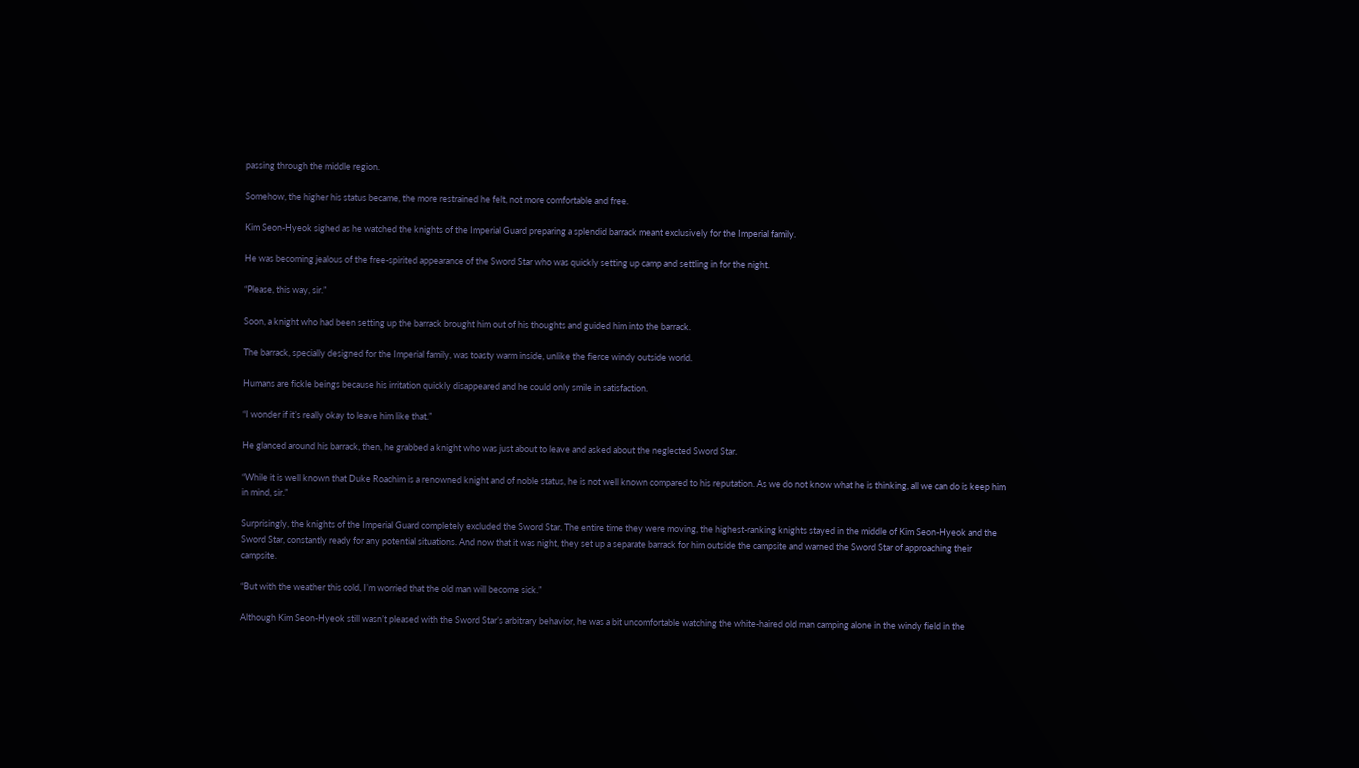passing through the middle region.

Somehow, the higher his status became, the more restrained he felt, not more comfortable and free.

Kim Seon-Hyeok sighed as he watched the knights of the Imperial Guard preparing a splendid barrack meant exclusively for the Imperial family.

He was becoming jealous of the free-spirited appearance of the Sword Star who was quickly setting up camp and settling in for the night.

“Please, this way, sir.”

Soon, a knight who had been setting up the barrack brought him out of his thoughts and guided him into the barrack.

The barrack, specially designed for the Imperial family, was toasty warm inside, unlike the fierce windy outside world.

Humans are fickle beings because his irritation quickly disappeared and he could only smile in satisfaction.

“I wonder if it’s really okay to leave him like that.”

He glanced around his barrack, then, he grabbed a knight who was just about to leave and asked about the neglected Sword Star.

“While it is well known that Duke Roachim is a renowned knight and of noble status, he is not well known compared to his reputation. As we do not know what he is thinking, all we can do is keep him in mind, sir.”

Surprisingly, the knights of the Imperial Guard completely excluded the Sword Star. The entire time they were moving, the highest-ranking knights stayed in the middle of Kim Seon-Hyeok and the Sword Star, constantly ready for any potential situations. And now that it was night, they set up a separate barrack for him outside the campsite and warned the Sword Star of approaching their campsite.

“But with the weather this cold, I’m worried that the old man will become sick.”

Although Kim Seon-Hyeok still wasn’t pleased with the Sword Star’s arbitrary behavior, he was a bit uncomfortable watching the white-haired old man camping alone in the windy field in the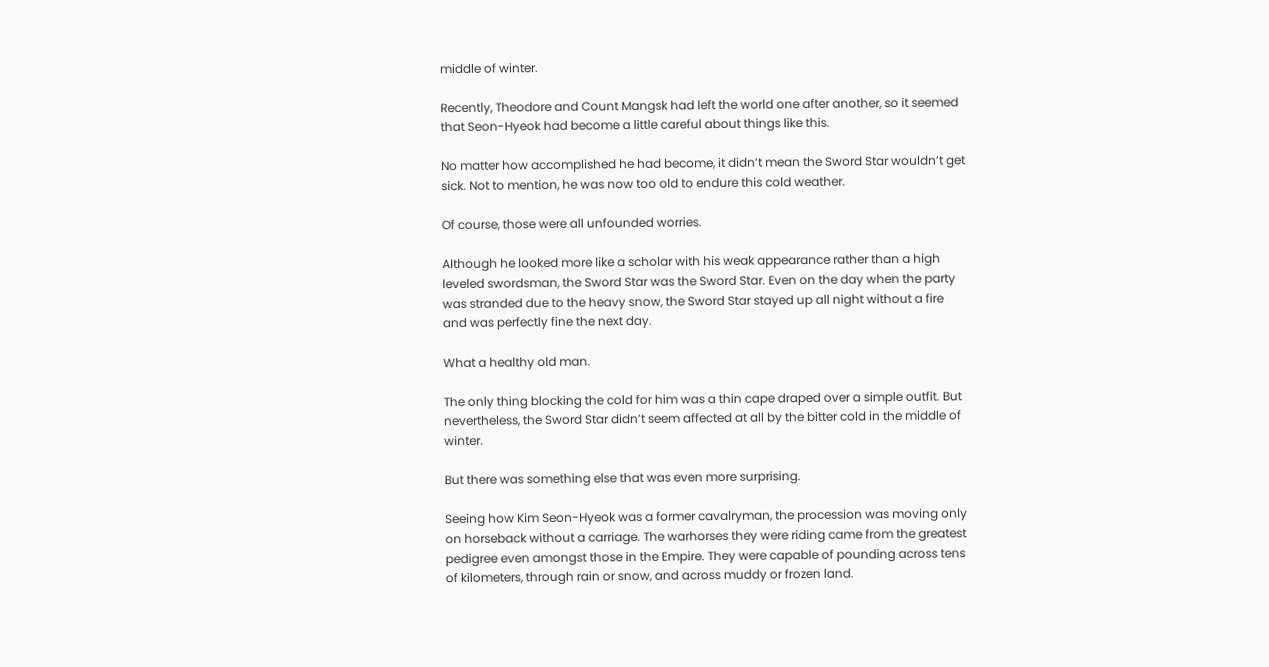middle of winter.

Recently, Theodore and Count Mangsk had left the world one after another, so it seemed that Seon-Hyeok had become a little careful about things like this.

No matter how accomplished he had become, it didn’t mean the Sword Star wouldn’t get sick. Not to mention, he was now too old to endure this cold weather.

Of course, those were all unfounded worries.

Although he looked more like a scholar with his weak appearance rather than a high leveled swordsman, the Sword Star was the Sword Star. Even on the day when the party was stranded due to the heavy snow, the Sword Star stayed up all night without a fire and was perfectly fine the next day.

What a healthy old man.

The only thing blocking the cold for him was a thin cape draped over a simple outfit. But nevertheless, the Sword Star didn’t seem affected at all by the bitter cold in the middle of winter.

But there was something else that was even more surprising.

Seeing how Kim Seon-Hyeok was a former cavalryman, the procession was moving only on horseback without a carriage. The warhorses they were riding came from the greatest pedigree even amongst those in the Empire. They were capable of pounding across tens of kilometers, through rain or snow, and across muddy or frozen land.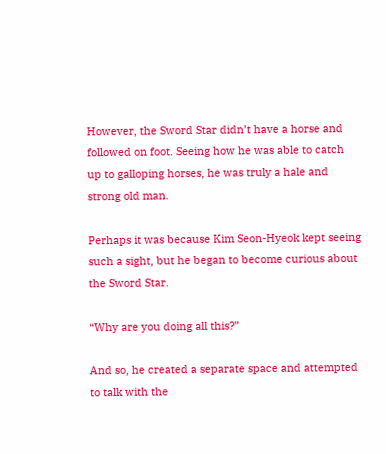However, the Sword Star didn’t have a horse and followed on foot. Seeing how he was able to catch up to galloping horses, he was truly a hale and strong old man.

Perhaps it was because Kim Seon-Hyeok kept seeing such a sight, but he began to become curious about the Sword Star.

“Why are you doing all this?”

And so, he created a separate space and attempted to talk with the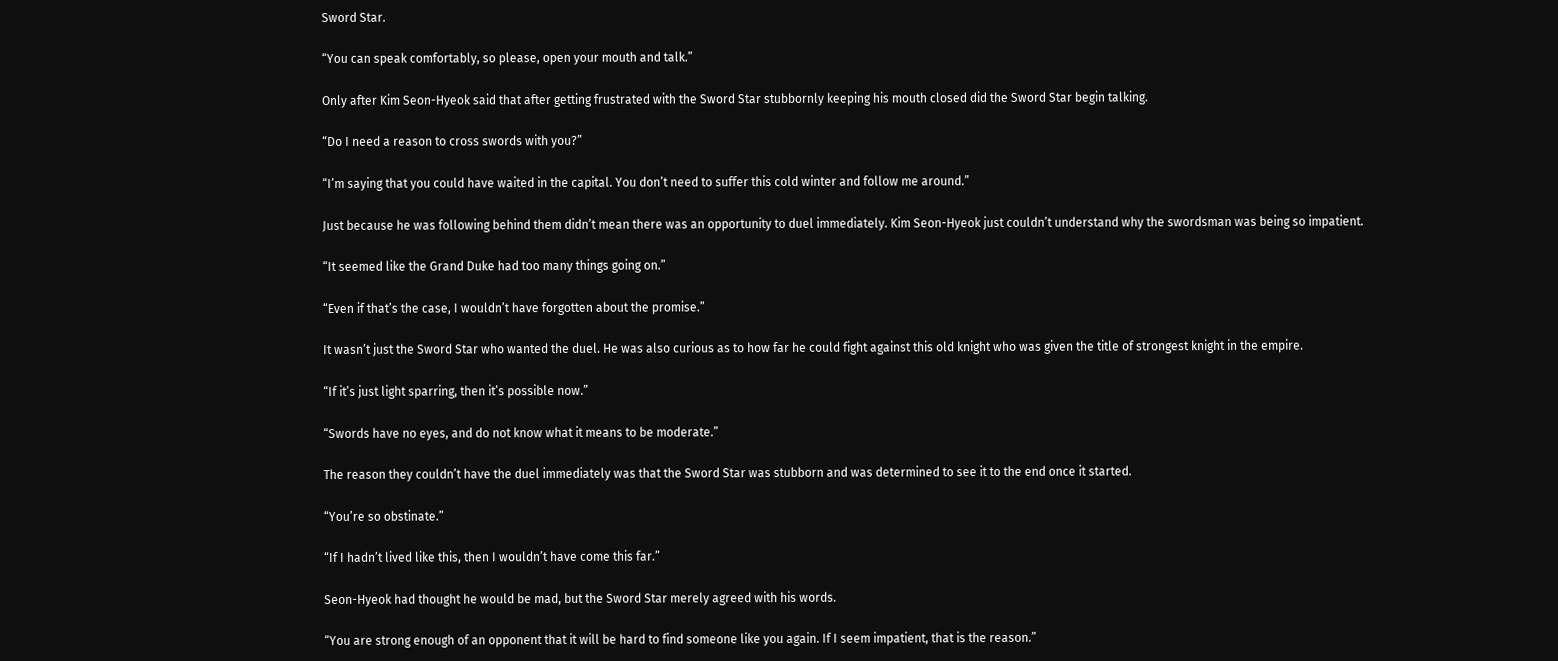Sword Star.

“You can speak comfortably, so please, open your mouth and talk.”

Only after Kim Seon-Hyeok said that after getting frustrated with the Sword Star stubbornly keeping his mouth closed did the Sword Star begin talking.

“Do I need a reason to cross swords with you?”

“I’m saying that you could have waited in the capital. You don’t need to suffer this cold winter and follow me around.”

Just because he was following behind them didn’t mean there was an opportunity to duel immediately. Kim Seon-Hyeok just couldn’t understand why the swordsman was being so impatient.

“It seemed like the Grand Duke had too many things going on.”

“Even if that’s the case, I wouldn’t have forgotten about the promise.”

It wasn’t just the Sword Star who wanted the duel. He was also curious as to how far he could fight against this old knight who was given the title of strongest knight in the empire.

“If it’s just light sparring, then it’s possible now.”

“Swords have no eyes, and do not know what it means to be moderate.”

The reason they couldn’t have the duel immediately was that the Sword Star was stubborn and was determined to see it to the end once it started.

“You’re so obstinate.”

“If I hadn’t lived like this, then I wouldn’t have come this far.”

Seon-Hyeok had thought he would be mad, but the Sword Star merely agreed with his words.

“You are strong enough of an opponent that it will be hard to find someone like you again. If I seem impatient, that is the reason.”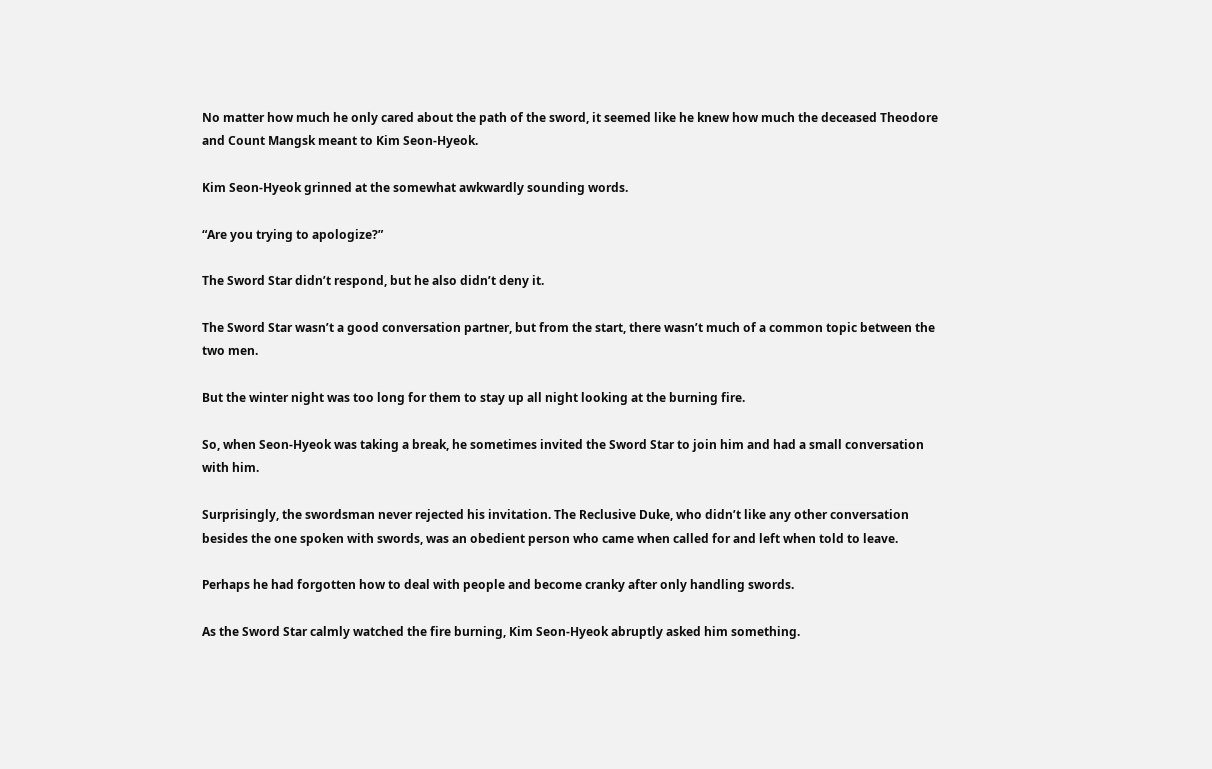No matter how much he only cared about the path of the sword, it seemed like he knew how much the deceased Theodore and Count Mangsk meant to Kim Seon-Hyeok.

Kim Seon-Hyeok grinned at the somewhat awkwardly sounding words.

“Are you trying to apologize?”

The Sword Star didn’t respond, but he also didn’t deny it.

The Sword Star wasn’t a good conversation partner, but from the start, there wasn’t much of a common topic between the two men.

But the winter night was too long for them to stay up all night looking at the burning fire.

So, when Seon-Hyeok was taking a break, he sometimes invited the Sword Star to join him and had a small conversation with him.

Surprisingly, the swordsman never rejected his invitation. The Reclusive Duke, who didn’t like any other conversation besides the one spoken with swords, was an obedient person who came when called for and left when told to leave.

Perhaps he had forgotten how to deal with people and become cranky after only handling swords.

As the Sword Star calmly watched the fire burning, Kim Seon-Hyeok abruptly asked him something.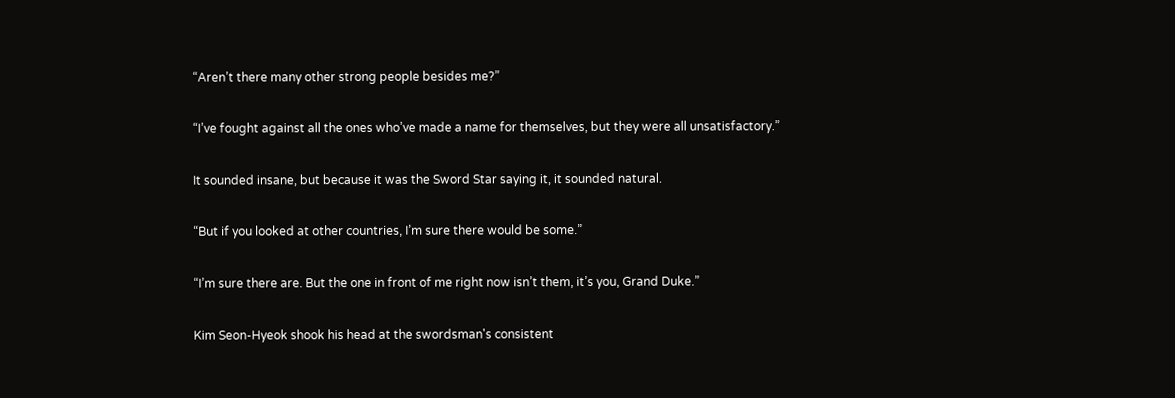“Aren’t there many other strong people besides me?”

“I’ve fought against all the ones who’ve made a name for themselves, but they were all unsatisfactory.”

It sounded insane, but because it was the Sword Star saying it, it sounded natural.

“But if you looked at other countries, I’m sure there would be some.”

“I’m sure there are. But the one in front of me right now isn’t them, it’s you, Grand Duke.”

Kim Seon-Hyeok shook his head at the swordsman's consistent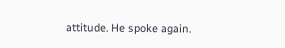attitude. He spoke again.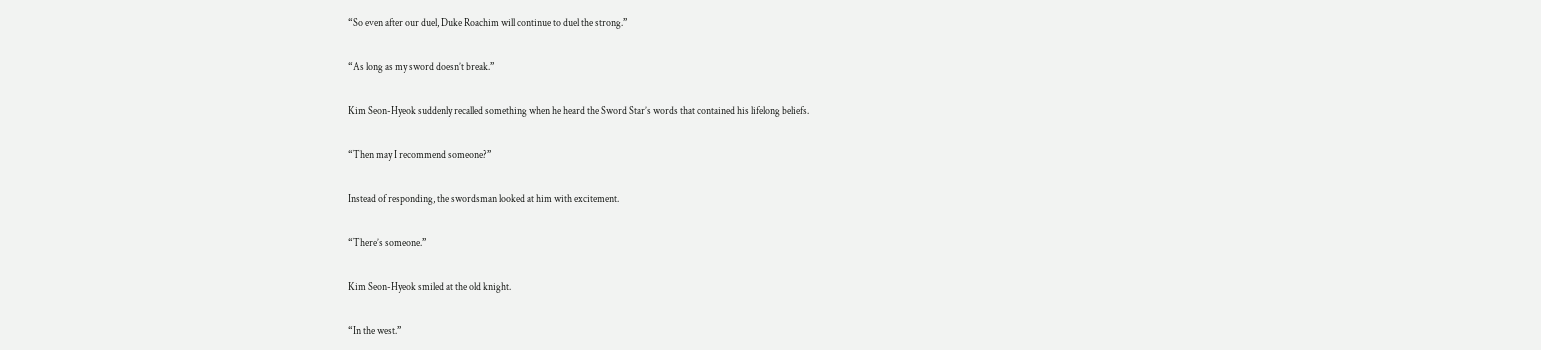“So even after our duel, Duke Roachim will continue to duel the strong.”

“As long as my sword doesn’t break.”

Kim Seon-Hyeok suddenly recalled something when he heard the Sword Star’s words that contained his lifelong beliefs.

“Then may I recommend someone?”

Instead of responding, the swordsman looked at him with excitement.

“There’s someone.”

Kim Seon-Hyeok smiled at the old knight.

“In the west.”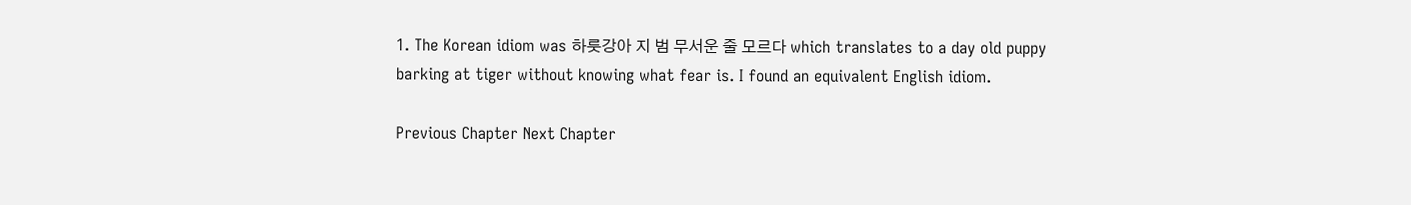1. The Korean idiom was 하룻강아 지 범 무서운 줄 모르다 which translates to a day old puppy barking at tiger without knowing what fear is. I found an equivalent English idiom.

Previous Chapter Next Chapter